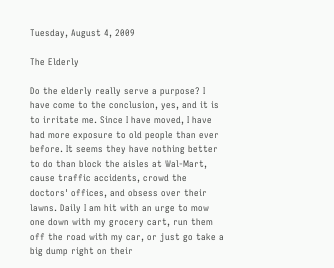Tuesday, August 4, 2009

The Elderly

Do the elderly really serve a purpose? I have come to the conclusion, yes, and it is to irritate me. Since I have moved, I have had more exposure to old people than ever before. It seems they have nothing better to do than block the aisles at Wal-Mart, cause traffic accidents, crowd the doctors' offices, and obsess over their lawns. Daily I am hit with an urge to mow one down with my grocery cart, run them off the road with my car, or just go take a big dump right on their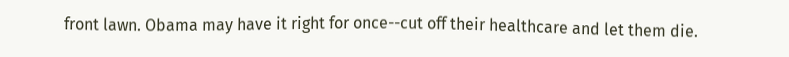front lawn. Obama may have it right for once--cut off their healthcare and let them die.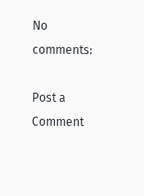No comments:

Post a Comment